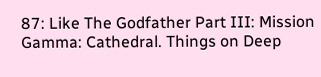87: Like The Godfather Part III: Mission Gamma: Cathedral. Things on Deep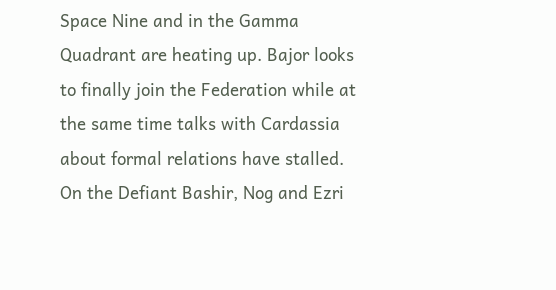Space Nine and in the Gamma Quadrant are heating up. Bajor looks to finally join the Federation while at the same time talks with Cardassia about formal relations have stalled. On the Defiant Bashir, Nog and Ezri